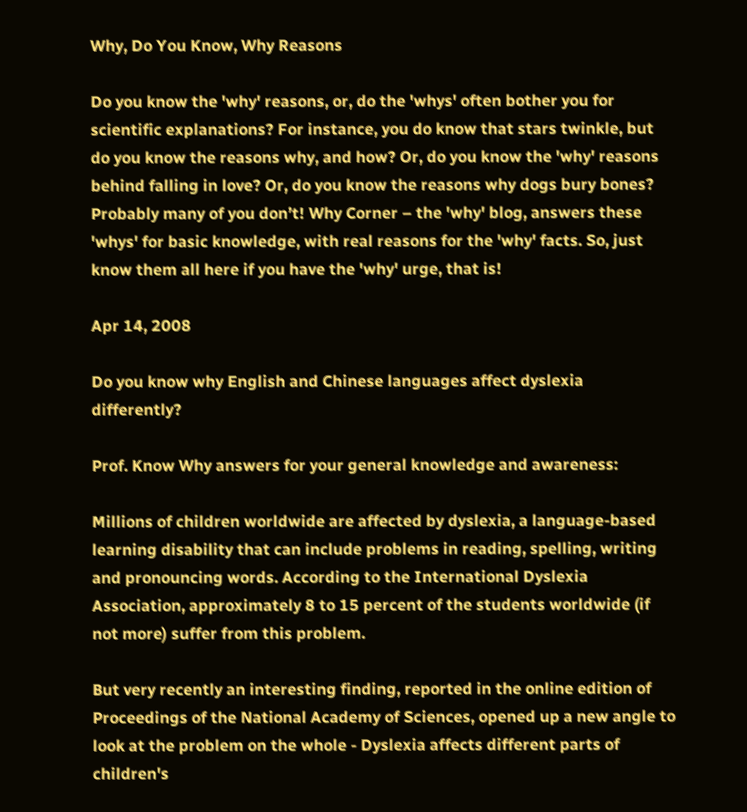Why, Do You Know, Why Reasons

Do you know the 'why' reasons, or, do the 'whys' often bother you for scientific explanations? For instance, you do know that stars twinkle, but do you know the reasons why, and how? Or, do you know the 'why' reasons behind falling in love? Or, do you know the reasons why dogs bury bones? Probably many of you don’t! Why Corner – the 'why' blog, answers these 'whys' for basic knowledge, with real reasons for the 'why' facts. So, just know them all here if you have the 'why' urge, that is!

Apr 14, 2008

Do you know why English and Chinese languages affect dyslexia differently?

Prof. Know Why answers for your general knowledge and awareness:

Millions of children worldwide are affected by dyslexia, a language-based learning disability that can include problems in reading, spelling, writing and pronouncing words. According to the International Dyslexia Association, approximately 8 to 15 percent of the students worldwide (if not more) suffer from this problem.

But very recently an interesting finding, reported in the online edition of Proceedings of the National Academy of Sciences, opened up a new angle to look at the problem on the whole - Dyslexia affects different parts of children's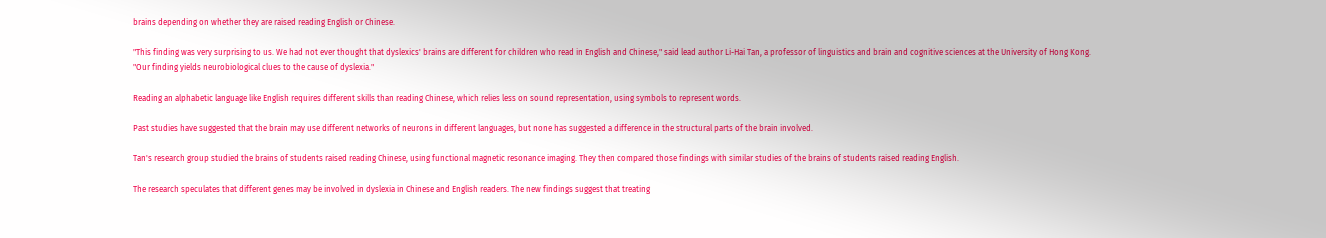brains depending on whether they are raised reading English or Chinese.

"This finding was very surprising to us. We had not ever thought that dyslexics' brains are different for children who read in English and Chinese," said lead author Li-Hai Tan, a professor of linguistics and brain and cognitive sciences at the University of Hong Kong. "Our finding yields neurobiological clues to the cause of dyslexia."

Reading an alphabetic language like English requires different skills than reading Chinese, which relies less on sound representation, using symbols to represent words.

Past studies have suggested that the brain may use different networks of neurons in different languages, but none has suggested a difference in the structural parts of the brain involved.

Tan's research group studied the brains of students raised reading Chinese, using functional magnetic resonance imaging. They then compared those findings with similar studies of the brains of students raised reading English.

The research speculates that different genes may be involved in dyslexia in Chinese and English readers. The new findings suggest that treating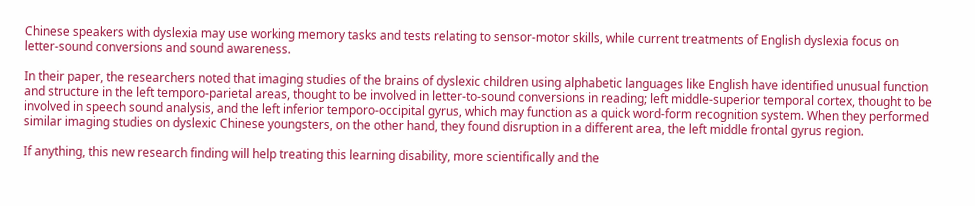Chinese speakers with dyslexia may use working memory tasks and tests relating to sensor-motor skills, while current treatments of English dyslexia focus on letter-sound conversions and sound awareness.

In their paper, the researchers noted that imaging studies of the brains of dyslexic children using alphabetic languages like English have identified unusual function and structure in the left temporo-parietal areas, thought to be involved in letter-to-sound conversions in reading; left middle-superior temporal cortex, thought to be involved in speech sound analysis, and the left inferior temporo-occipital gyrus, which may function as a quick word-form recognition system. When they performed similar imaging studies on dyslexic Chinese youngsters, on the other hand, they found disruption in a different area, the left middle frontal gyrus region.

If anything, this new research finding will help treating this learning disability, more scientifically and the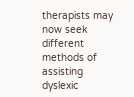therapists may now seek different methods of assisting dyslexic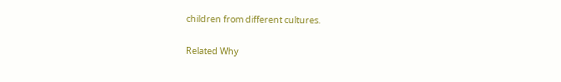children from different cultures.

Related Why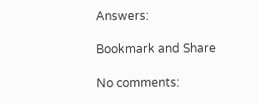Answers:

Bookmark and Share

No comments: